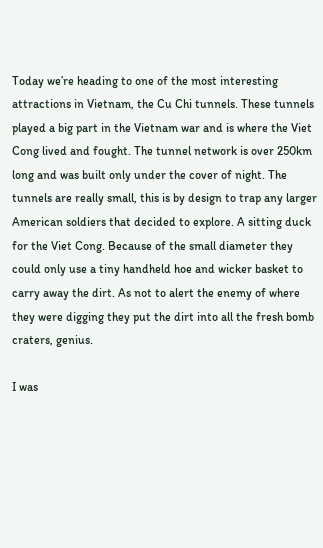Today we’re heading to one of the most interesting attractions in Vietnam, the Cu Chi tunnels. These tunnels played a big part in the Vietnam war and is where the Viet Cong lived and fought. The tunnel network is over 250km long and was built only under the cover of night. The tunnels are really small, this is by design to trap any larger American soldiers that decided to explore. A sitting duck for the Viet Cong. Because of the small diameter they could only use a tiny handheld hoe and wicker basket to carry away the dirt. As not to alert the enemy of where they were digging they put the dirt into all the fresh bomb craters, genius.

I was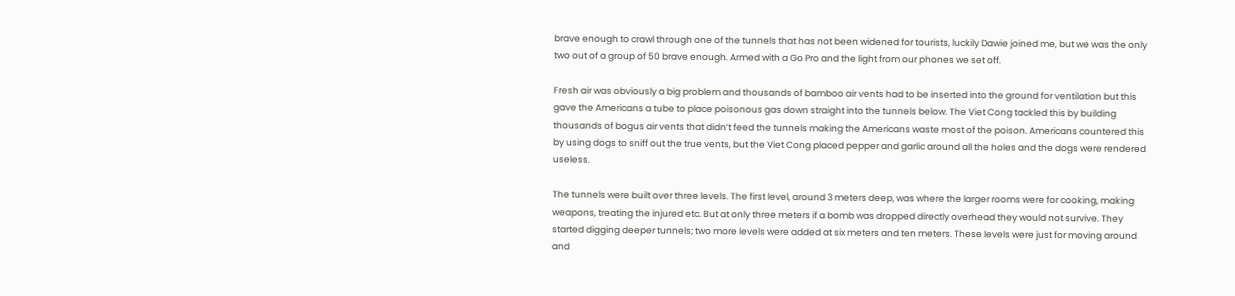brave enough to crawl through one of the tunnels that has not been widened for tourists, luckily Dawie joined me, but we was the only two out of a group of 50 brave enough. Armed with a Go Pro and the light from our phones we set off.

Fresh air was obviously a big problem and thousands of bamboo air vents had to be inserted into the ground for ventilation but this gave the Americans a tube to place poisonous gas down straight into the tunnels below. The Viet Cong tackled this by building thousands of bogus air vents that didn’t feed the tunnels making the Americans waste most of the poison. Americans countered this by using dogs to sniff out the true vents, but the Viet Cong placed pepper and garlic around all the holes and the dogs were rendered useless.

The tunnels were built over three levels. The first level, around 3 meters deep, was where the larger rooms were for cooking, making weapons, treating the injured etc. But at only three meters if a bomb was dropped directly overhead they would not survive. They started digging deeper tunnels; two more levels were added at six meters and ten meters. These levels were just for moving around and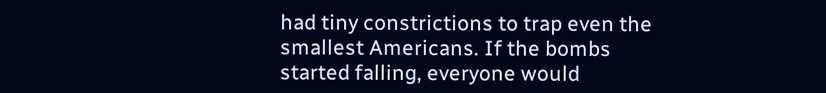had tiny constrictions to trap even the smallest Americans. If the bombs started falling, everyone would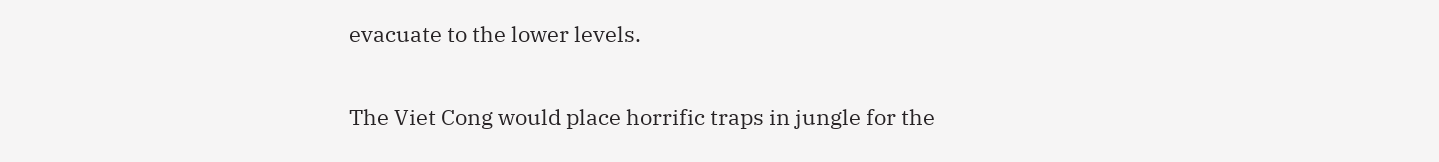evacuate to the lower levels.

The Viet Cong would place horrific traps in jungle for the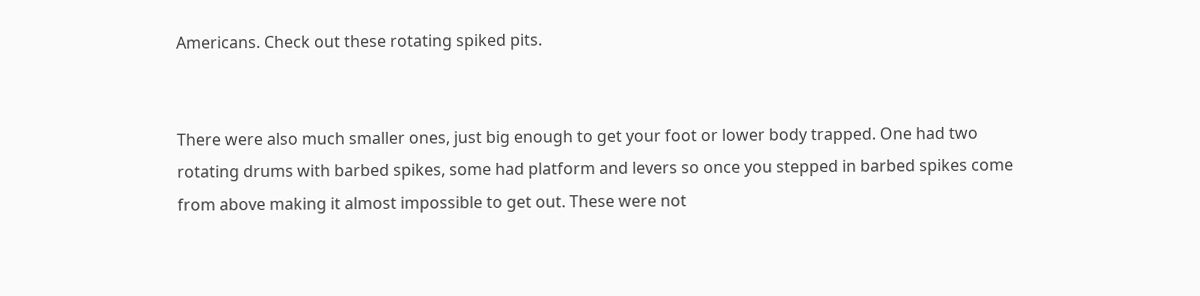Americans. Check out these rotating spiked pits.


There were also much smaller ones, just big enough to get your foot or lower body trapped. One had two rotating drums with barbed spikes, some had platform and levers so once you stepped in barbed spikes come from above making it almost impossible to get out. These were not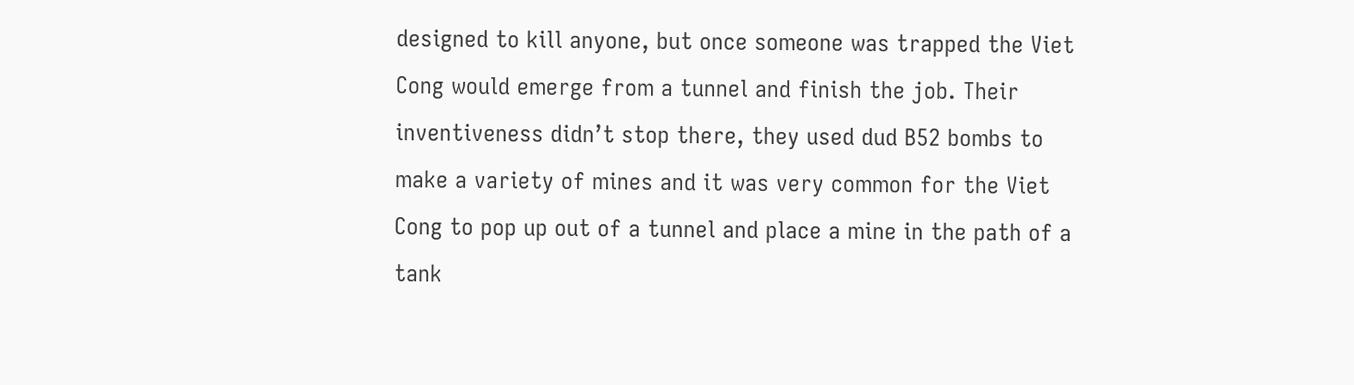designed to kill anyone, but once someone was trapped the Viet Cong would emerge from a tunnel and finish the job. Their inventiveness didn’t stop there, they used dud B52 bombs to make a variety of mines and it was very common for the Viet Cong to pop up out of a tunnel and place a mine in the path of a tank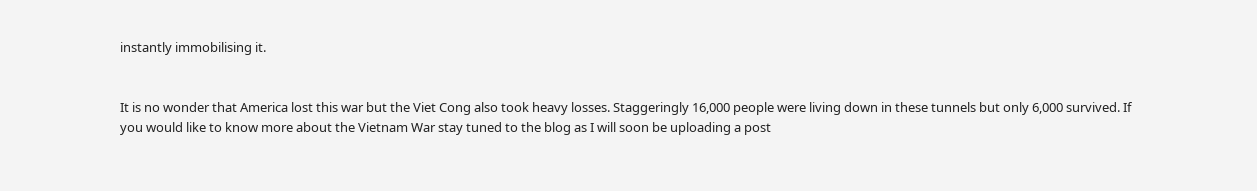instantly immobilising it.


It is no wonder that America lost this war but the Viet Cong also took heavy losses. Staggeringly 16,000 people were living down in these tunnels but only 6,000 survived. If you would like to know more about the Vietnam War stay tuned to the blog as I will soon be uploading a post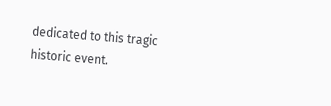dedicated to this tragic historic event.